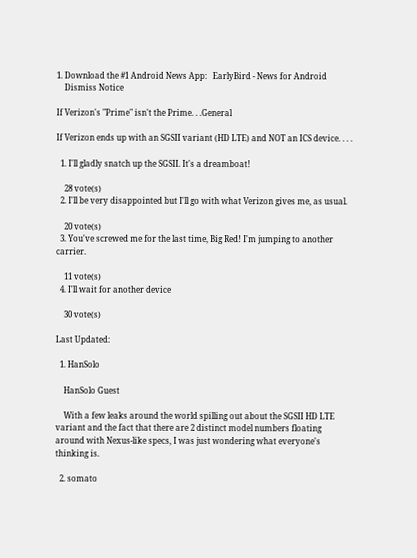1. Download the #1 Android News App:   EarlyBird - News for Android
    Dismiss Notice

If Verizon's "Prime" isn't the Prime. . .General

If Verizon ends up with an SGSII variant (HD LTE) and NOT an ICS device. . . .

  1. I'll gladly snatch up the SGSII. It's a dreamboat!

    28 vote(s)
  2. I'll be very disappointed but I'll go with what Verizon gives me, as usual.

    20 vote(s)
  3. You've screwed me for the last time, Big Red! I'm jumping to another carrier.

    11 vote(s)
  4. I'll wait for another device

    30 vote(s)

Last Updated:

  1. HanSolo

    HanSolo Guest

    With a few leaks around the world spilling out about the SGSII HD LTE variant and the fact that there are 2 distinct model numbers floating around with Nexus-like specs, I was just wondering what everyone's thinking is.

  2. somato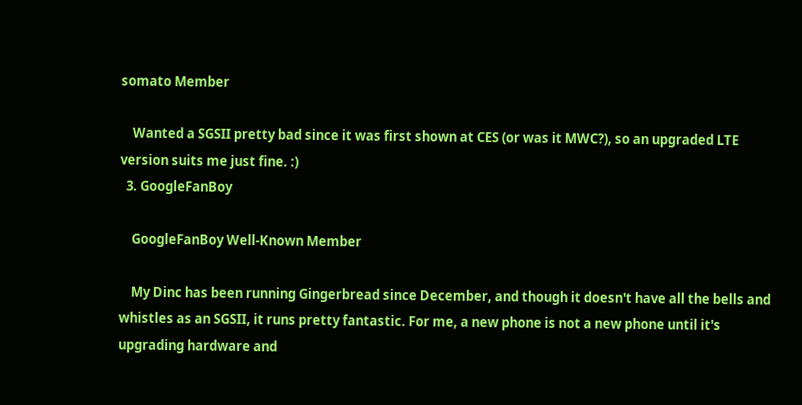somato Member

    Wanted a SGSII pretty bad since it was first shown at CES (or was it MWC?), so an upgraded LTE version suits me just fine. :)
  3. GoogleFanBoy

    GoogleFanBoy Well-Known Member

    My Dinc has been running Gingerbread since December, and though it doesn't have all the bells and whistles as an SGSII, it runs pretty fantastic. For me, a new phone is not a new phone until it's upgrading hardware and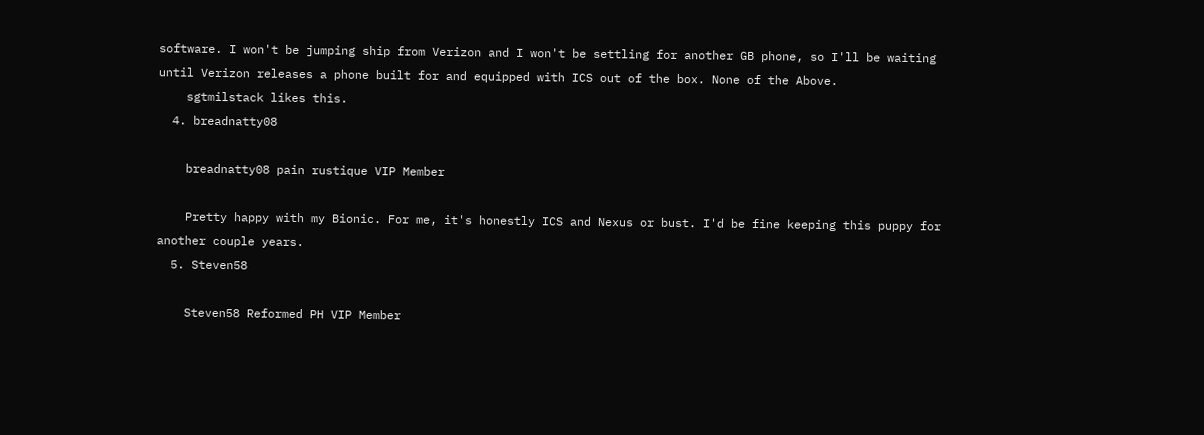software. I won't be jumping ship from Verizon and I won't be settling for another GB phone, so I'll be waiting until Verizon releases a phone built for and equipped with ICS out of the box. None of the Above.
    sgtmilstack likes this.
  4. breadnatty08

    breadnatty08 pain rustique VIP Member

    Pretty happy with my Bionic. For me, it's honestly ICS and Nexus or bust. I'd be fine keeping this puppy for another couple years.
  5. Steven58

    Steven58 Reformed PH VIP Member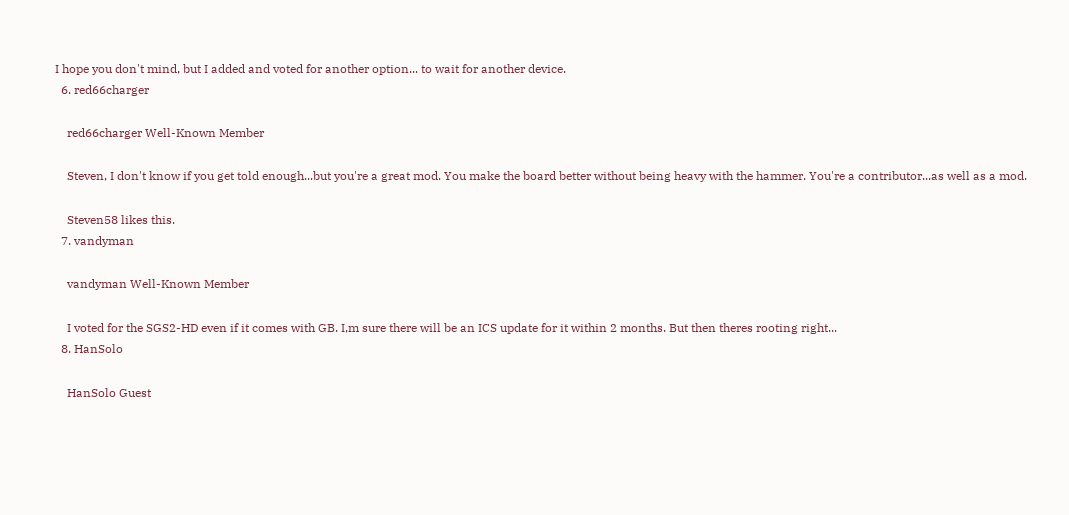I hope you don't mind, but I added and voted for another option... to wait for another device.
  6. red66charger

    red66charger Well-Known Member

    Steven, I don't know if you get told enough...but you're a great mod. You make the board better without being heavy with the hammer. You're a contributor...as well as a mod.

    Steven58 likes this.
  7. vandyman

    vandyman Well-Known Member

    I voted for the SGS2-HD even if it comes with GB. I,m sure there will be an ICS update for it within 2 months. But then theres rooting right...
  8. HanSolo

    HanSolo Guest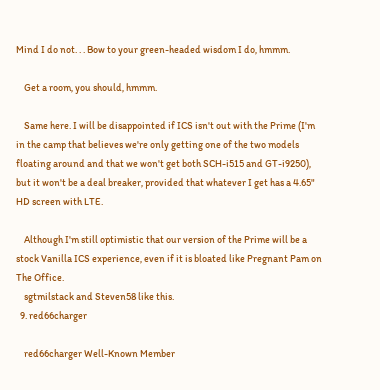Mind I do not. . . Bow to your green-headed wisdom I do, hmmm.

    Get a room, you should, hmmm.

    Same here. I will be disappointed if ICS isn't out with the Prime (I'm in the camp that believes we're only getting one of the two models floating around and that we won't get both SCH-i515 and GT-i9250), but it won't be a deal breaker, provided that whatever I get has a 4.65" HD screen with LTE.

    Although I'm still optimistic that our version of the Prime will be a stock Vanilla ICS experience, even if it is bloated like Pregnant Pam on The Office.
    sgtmilstack and Steven58 like this.
  9. red66charger

    red66charger Well-Known Member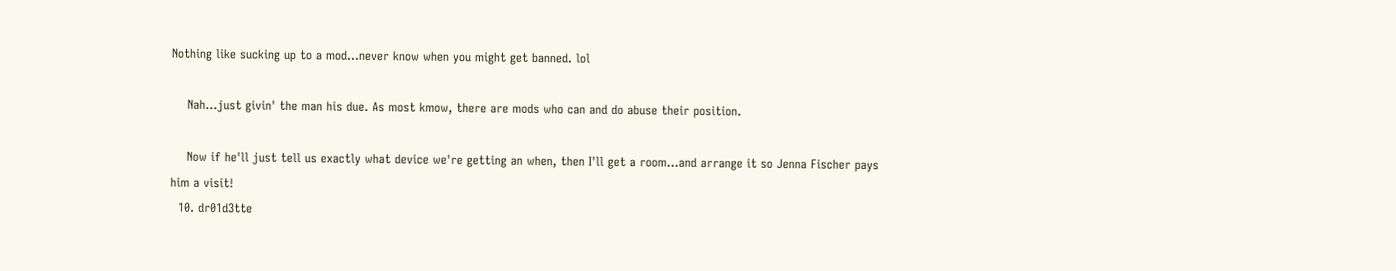Nothing like sucking up to a mod...never know when you might get banned. lol

    Nah...just givin' the man his due. As most kmow, there are mods who can and do abuse their position.

    Now if he'll just tell us exactly what device we're getting an when, then I'll get a room...and arrange it so Jenna Fischer pays him a visit!
  10. dr01d3tte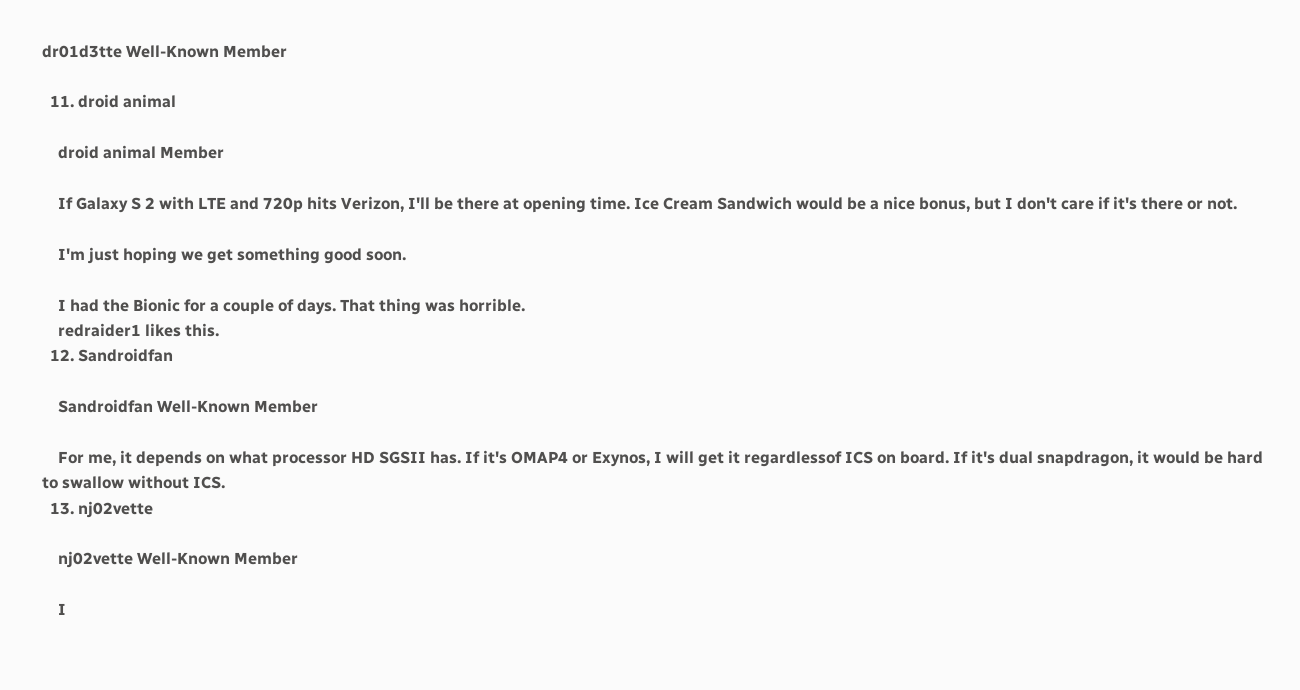dr01d3tte Well-Known Member

  11. droid animal

    droid animal Member

    If Galaxy S 2 with LTE and 720p hits Verizon, I'll be there at opening time. Ice Cream Sandwich would be a nice bonus, but I don't care if it's there or not.

    I'm just hoping we get something good soon.

    I had the Bionic for a couple of days. That thing was horrible.
    redraider1 likes this.
  12. Sandroidfan

    Sandroidfan Well-Known Member

    For me, it depends on what processor HD SGSII has. If it's OMAP4 or Exynos, I will get it regardlessof ICS on board. If it's dual snapdragon, it would be hard to swallow without ICS.
  13. nj02vette

    nj02vette Well-Known Member

    I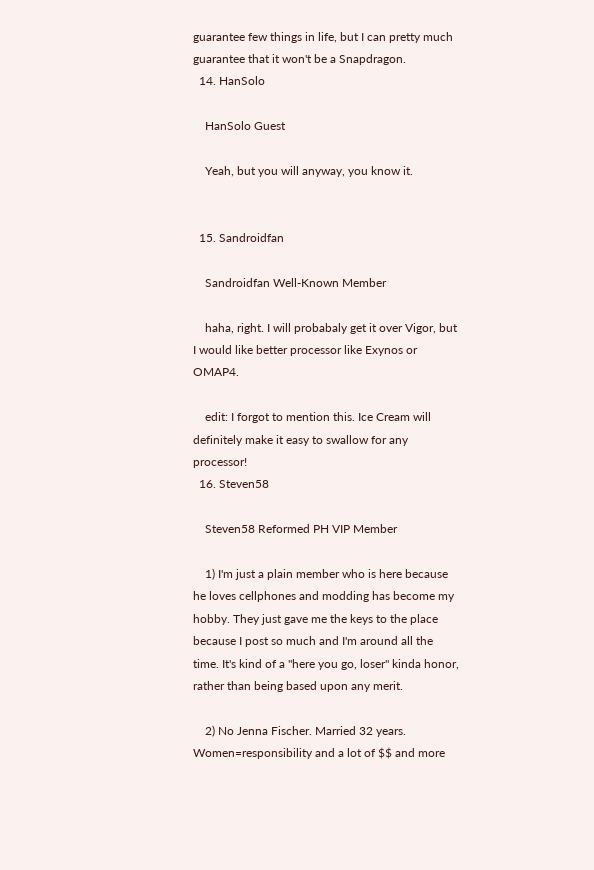guarantee few things in life, but I can pretty much guarantee that it won't be a Snapdragon.
  14. HanSolo

    HanSolo Guest

    Yeah, but you will anyway, you know it.


  15. Sandroidfan

    Sandroidfan Well-Known Member

    haha, right. I will probabaly get it over Vigor, but I would like better processor like Exynos or OMAP4.

    edit: I forgot to mention this. Ice Cream will definitely make it easy to swallow for any processor!
  16. Steven58

    Steven58 Reformed PH VIP Member

    1) I'm just a plain member who is here because he loves cellphones and modding has become my hobby. They just gave me the keys to the place because I post so much and I'm around all the time. It's kind of a "here you go, loser" kinda honor, rather than being based upon any merit.

    2) No Jenna Fischer. Married 32 years. Women=responsibility and a lot of $$ and more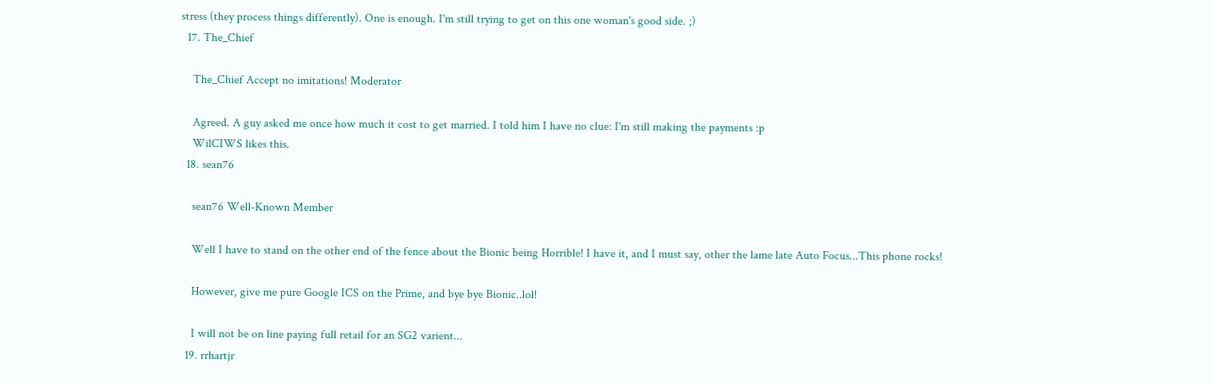stress (they process things differently). One is enough. I'm still trying to get on this one woman's good side. ;)
  17. The_Chief

    The_Chief Accept no imitations! Moderator

    Agreed. A guy asked me once how much it cost to get married. I told him I have no clue: I'm still making the payments :p
    WilCIWS likes this.
  18. sean76

    sean76 Well-Known Member

    Well I have to stand on the other end of the fence about the Bionic being Horrible! I have it, and I must say, other the lame late Auto Focus...This phone rocks!

    However, give me pure Google ICS on the Prime, and bye bye Bionic..lol!

    I will not be on line paying full retail for an SG2 varient...
  19. rrhartjr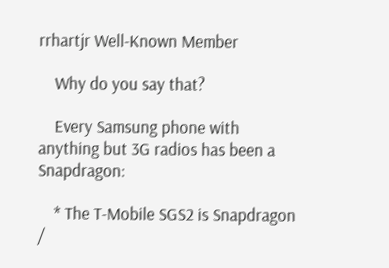rrhartjr Well-Known Member

    Why do you say that?

    Every Samsung phone with anything but 3G radios has been a Snapdragon:

    * The T-Mobile SGS2 is Snapdragon /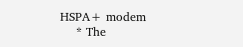HSPA+ modem
    * The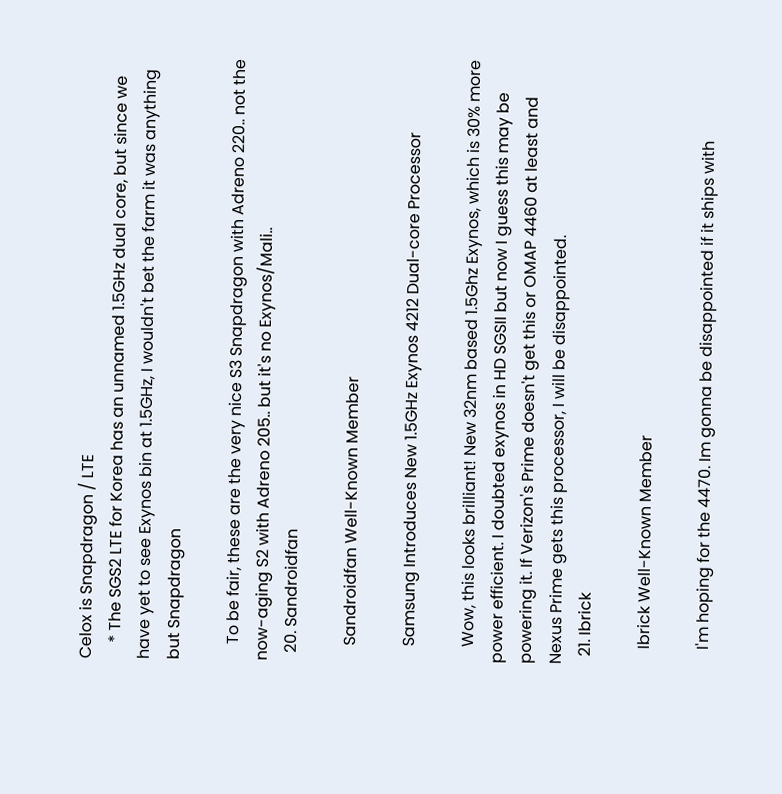Celox is Snapdragon / LTE
    * The SGS2 LTE for Korea has an unnamed 1.5GHz dual core, but since we have yet to see Exynos bin at 1.5GHz, I wouldn't bet the farm it was anything but Snapdragon

    To be fair, these are the very nice S3 Snapdragon with Adreno 220.. not the now-aging S2 with Adreno 205.. but it's no Exynos/Mali..
  20. Sandroidfan

    Sandroidfan Well-Known Member

    Samsung Introduces New 1.5GHz Exynos 4212 Dual-core Processor

    Wow, this looks brilliant! New 32nm based 1.5Ghz Exynos, which is 30% more power efficient. I doubted exynos in HD SGSII but now I guess this may be powering it. If Verizon's Prime doesn't get this or OMAP 4460 at least and Nexus Prime gets this processor, I will be disappointed.
  21. Ibrick

    Ibrick Well-Known Member

    I'm hoping for the 4470. Im gonna be disappointed if it ships with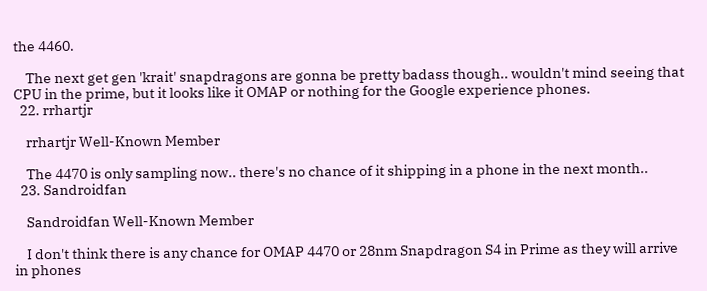the 4460.

    The next get gen 'krait' snapdragons are gonna be pretty badass though.. wouldn't mind seeing that CPU in the prime, but it looks like it OMAP or nothing for the Google experience phones.
  22. rrhartjr

    rrhartjr Well-Known Member

    The 4470 is only sampling now.. there's no chance of it shipping in a phone in the next month..
  23. Sandroidfan

    Sandroidfan Well-Known Member

    I don't think there is any chance for OMAP 4470 or 28nm Snapdragon S4 in Prime as they will arrive in phones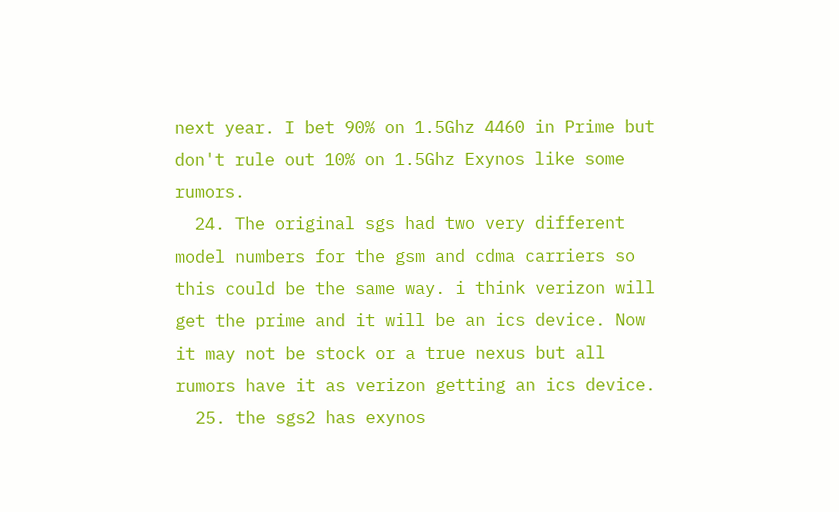next year. I bet 90% on 1.5Ghz 4460 in Prime but don't rule out 10% on 1.5Ghz Exynos like some rumors.
  24. The original sgs had two very different model numbers for the gsm and cdma carriers so this could be the same way. i think verizon will get the prime and it will be an ics device. Now it may not be stock or a true nexus but all rumors have it as verizon getting an ics device.
  25. the sgs2 has exynos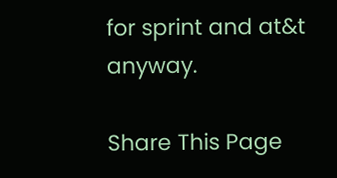for sprint and at&t anyway.

Share This Page